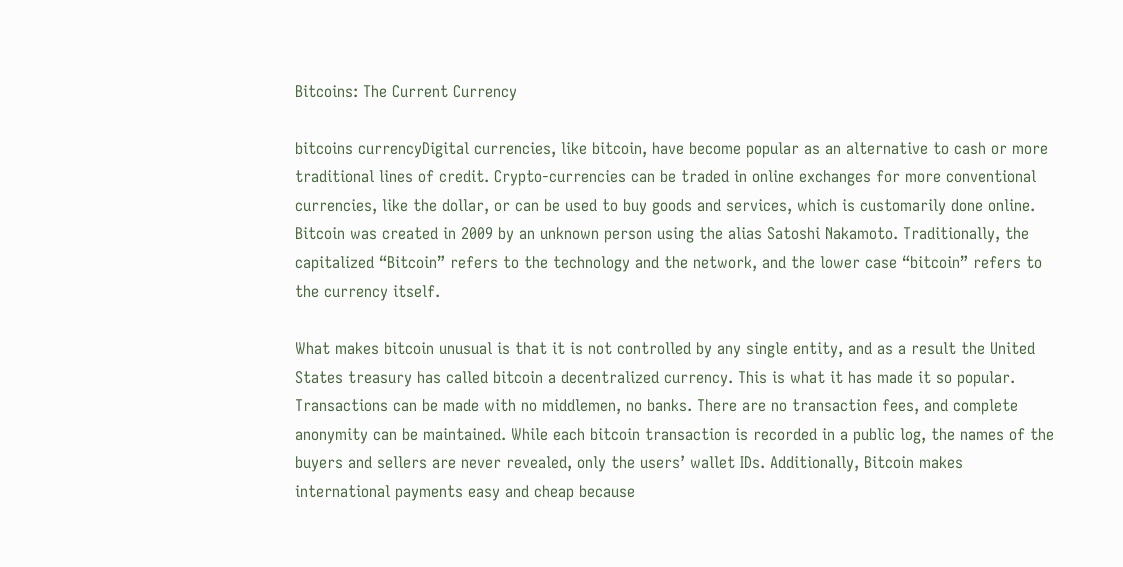Bitcoins: The Current Currency

bitcoins currencyDigital currencies, like bitcoin, have become popular as an alternative to cash or more traditional lines of credit. Crypto-currencies can be traded in online exchanges for more conventional currencies, like the dollar, or can be used to buy goods and services, which is customarily done online. Bitcoin was created in 2009 by an unknown person using the alias Satoshi Nakamoto. Traditionally, the capitalized “Bitcoin” refers to the technology and the network, and the lower case “bitcoin” refers to the currency itself.

What makes bitcoin unusual is that it is not controlled by any single entity, and as a result the United States treasury has called bitcoin a decentralized currency. This is what it has made it so popular. Transactions can be made with no middlemen, no banks. There are no transaction fees, and complete anonymity can be maintained. While each bitcoin transaction is recorded in a public log, the names of the buyers and sellers are never revealed, only the users’ wallet IDs. Additionally, Bitcoin makes international payments easy and cheap because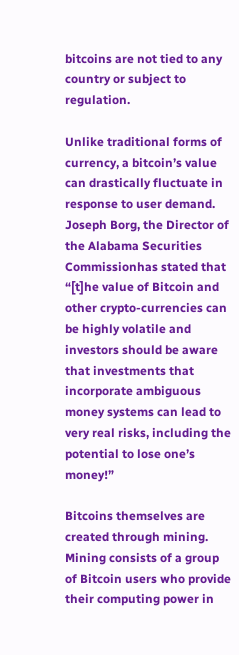bitcoins are not tied to any country or subject to regulation.

Unlike traditional forms of currency, a bitcoin’s value can drastically fluctuate in response to user demand. Joseph Borg, the Director of the Alabama Securities Commissionhas stated that “[t]he value of Bitcoin and other crypto-currencies can be highly volatile and investors should be aware that investments that incorporate ambiguous money systems can lead to very real risks, including the potential to lose one’s money!”

Bitcoins themselves are created through mining. Mining consists of a group of Bitcoin users who provide their computing power in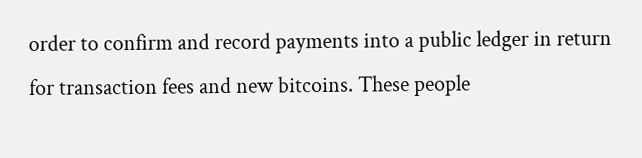order to confirm and record payments into a public ledger in return for transaction fees and new bitcoins. These people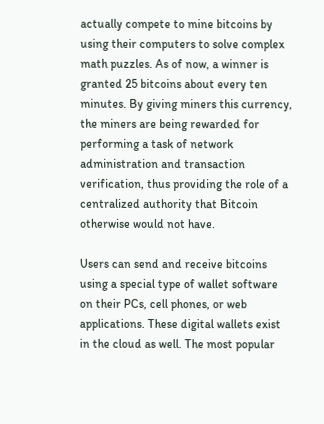actually compete to mine bitcoins by using their computers to solve complex math puzzles. As of now, a winner is granted 25 bitcoins about every ten minutes. By giving miners this currency, the miners are being rewarded for performing a task of network administration and transaction verification, thus providing the role of a centralized authority that Bitcoin otherwise would not have.

Users can send and receive bitcoins using a special type of wallet software on their PCs, cell phones, or web applications. These digital wallets exist in the cloud as well. The most popular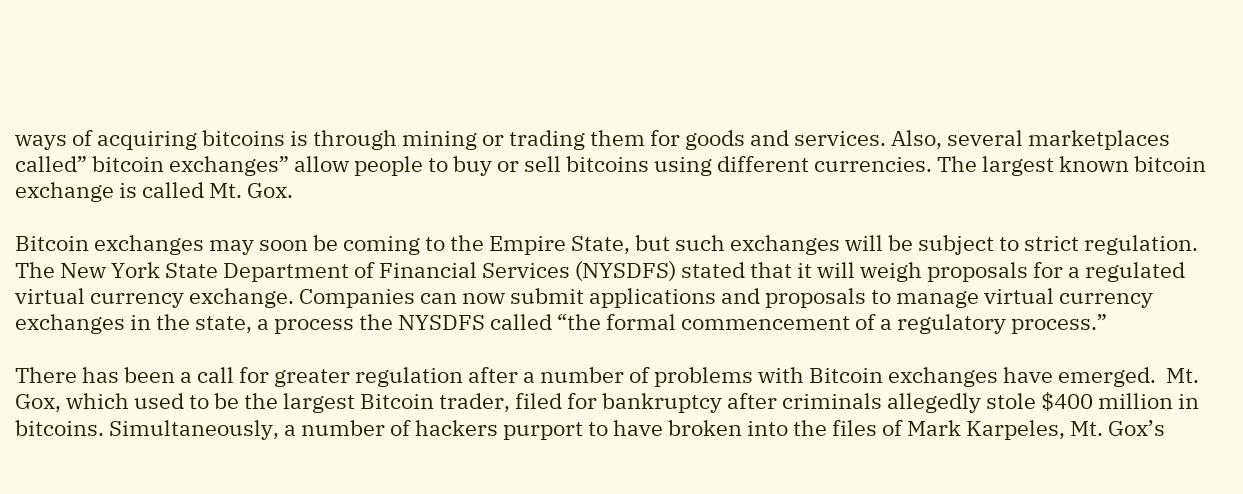ways of acquiring bitcoins is through mining or trading them for goods and services. Also, several marketplaces called” bitcoin exchanges” allow people to buy or sell bitcoins using different currencies. The largest known bitcoin exchange is called Mt. Gox.

Bitcoin exchanges may soon be coming to the Empire State, but such exchanges will be subject to strict regulation. The New York State Department of Financial Services (NYSDFS) stated that it will weigh proposals for a regulated virtual currency exchange. Companies can now submit applications and proposals to manage virtual currency exchanges in the state, a process the NYSDFS called “the formal commencement of a regulatory process.”

There has been a call for greater regulation after a number of problems with Bitcoin exchanges have emerged.  Mt. Gox, which used to be the largest Bitcoin trader, filed for bankruptcy after criminals allegedly stole $400 million in bitcoins. Simultaneously, a number of hackers purport to have broken into the files of Mark Karpeles, Mt. Gox’s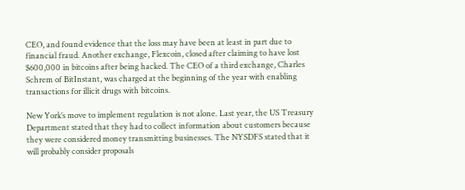CEO, and found evidence that the loss may have been at least in part due to financial fraud. Another exchange, Flexcoin, closed after claiming to have lost $600,000 in bitcoins after being hacked. The CEO of a third exchange, Charles Schrem of BitInstant, was charged at the beginning of the year with enabling transactions for illicit drugs with bitcoins.

New York’s move to implement regulation is not alone. Last year, the US Treasury Department stated that they had to collect information about customers because they were considered money transmitting businesses. The NYSDFS stated that it will probably consider proposals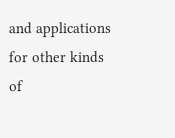and applications for other kinds of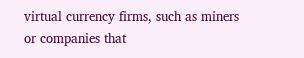virtual currency firms, such as miners or companies that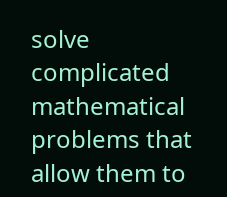solve complicated mathematical problems that allow them to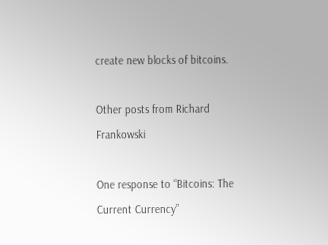create new blocks of bitcoins.

Other posts from Richard Frankowski

One response to “Bitcoins: The Current Currency”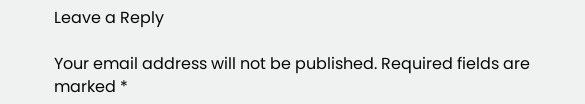Leave a Reply

Your email address will not be published. Required fields are marked *